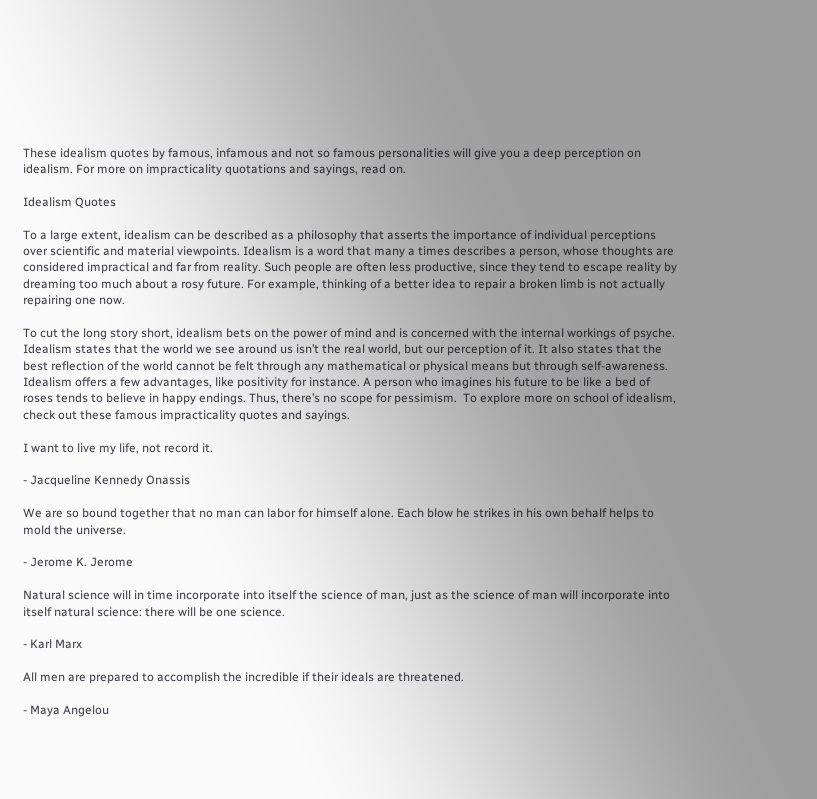These idealism quotes by famous, infamous and not so famous personalities will give you a deep perception on idealism. For more on impracticality quotations and sayings, read on.

Idealism Quotes

To a large extent, idealism can be described as a philosophy that asserts the importance of individual perceptions over scientific and material viewpoints. Idealism is a word that many a times describes a person, whose thoughts are considered impractical and far from reality. Such people are often less productive, since they tend to escape reality by dreaming too much about a rosy future. For example, thinking of a better idea to repair a broken limb is not actually repairing one now.

To cut the long story short, idealism bets on the power of mind and is concerned with the internal workings of psyche. Idealism states that the world we see around us isn’t the real world, but our perception of it. It also states that the best reflection of the world cannot be felt through any mathematical or physical means but through self-awareness. Idealism offers a few advantages, like positivity for instance. A person who imagines his future to be like a bed of roses tends to believe in happy endings. Thus, there’s no scope for pessimism.  To explore more on school of idealism, check out these famous impracticality quotes and sayings.

I want to live my life, not record it.

- Jacqueline Kennedy Onassis

We are so bound together that no man can labor for himself alone. Each blow he strikes in his own behalf helps to mold the universe.

- Jerome K. Jerome

Natural science will in time incorporate into itself the science of man, just as the science of man will incorporate into itself natural science: there will be one science.

- Karl Marx

All men are prepared to accomplish the incredible if their ideals are threatened.

- Maya Angelou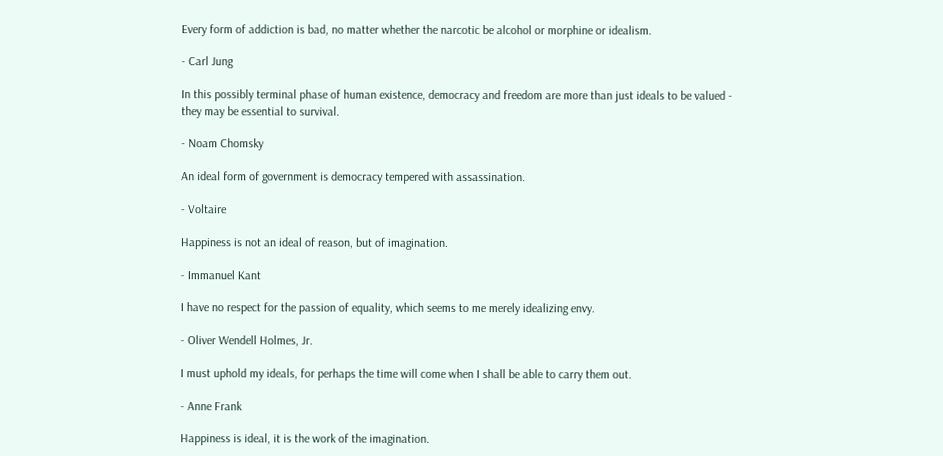Every form of addiction is bad, no matter whether the narcotic be alcohol or morphine or idealism.

- Carl Jung

In this possibly terminal phase of human existence, democracy and freedom are more than just ideals to be valued - they may be essential to survival.

- Noam Chomsky

An ideal form of government is democracy tempered with assassination.

- Voltaire

Happiness is not an ideal of reason, but of imagination.

- Immanuel Kant

I have no respect for the passion of equality, which seems to me merely idealizing envy.

- Oliver Wendell Holmes, Jr.

I must uphold my ideals, for perhaps the time will come when I shall be able to carry them out.

- Anne Frank

Happiness is ideal, it is the work of the imagination.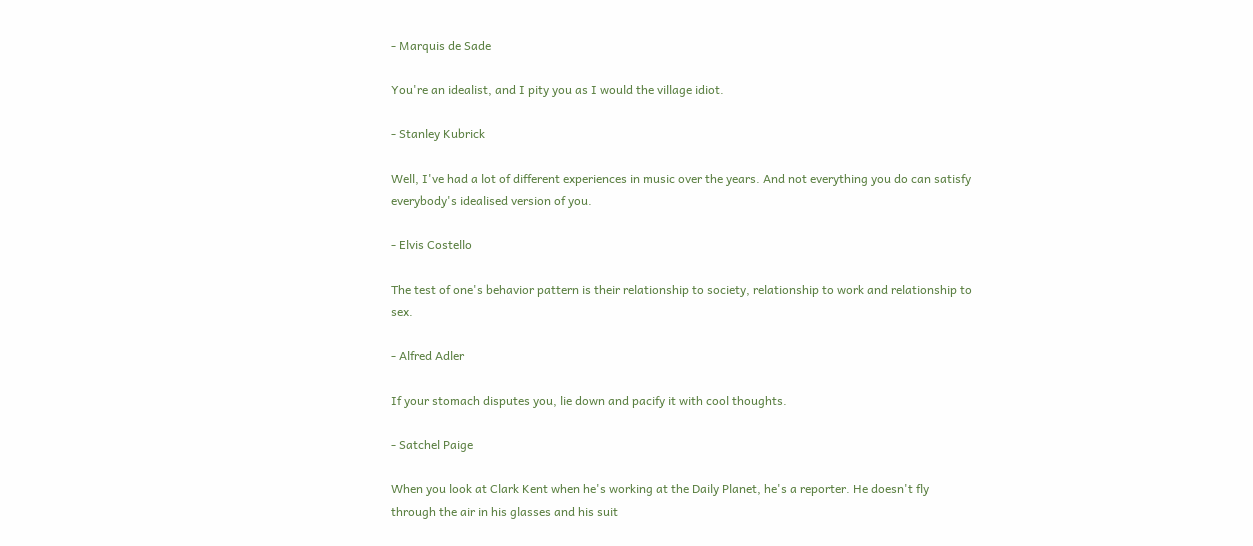- Marquis de Sade

You're an idealist, and I pity you as I would the village idiot.

- Stanley Kubrick

Well, I've had a lot of different experiences in music over the years. And not everything you do can satisfy everybody's idealised version of you.

- Elvis Costello

The test of one's behavior pattern is their relationship to society, relationship to work and relationship to sex.

- Alfred Adler

If your stomach disputes you, lie down and pacify it with cool thoughts.

- Satchel Paige

When you look at Clark Kent when he's working at the Daily Planet, he's a reporter. He doesn't fly through the air in his glasses and his suit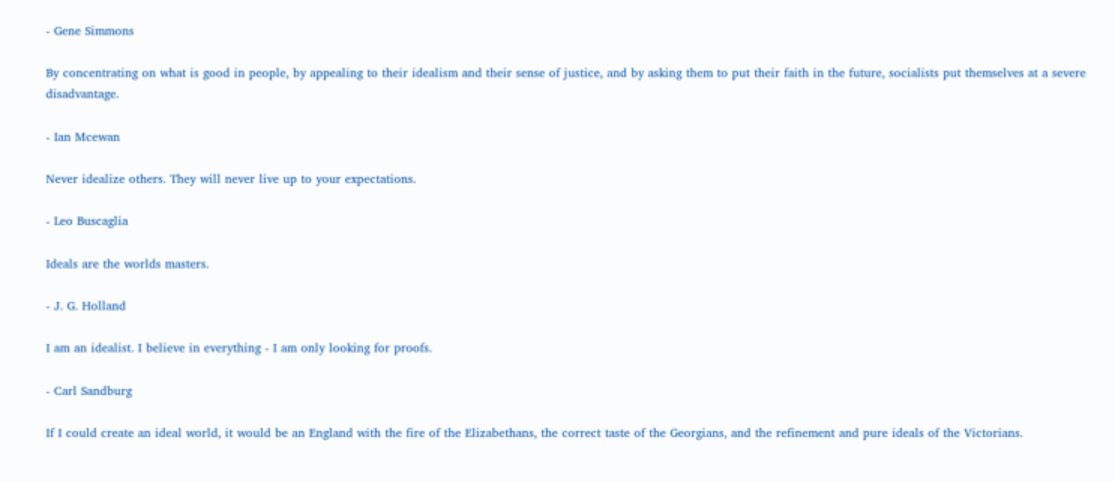- Gene Simmons

By concentrating on what is good in people, by appealing to their idealism and their sense of justice, and by asking them to put their faith in the future, socialists put themselves at a severe disadvantage.

- Ian Mcewan

Never idealize others. They will never live up to your expectations.

- Leo Buscaglia

Ideals are the worlds masters.

- J. G. Holland

I am an idealist. I believe in everything - I am only looking for proofs.

- Carl Sandburg

If I could create an ideal world, it would be an England with the fire of the Elizabethans, the correct taste of the Georgians, and the refinement and pure ideals of the Victorians.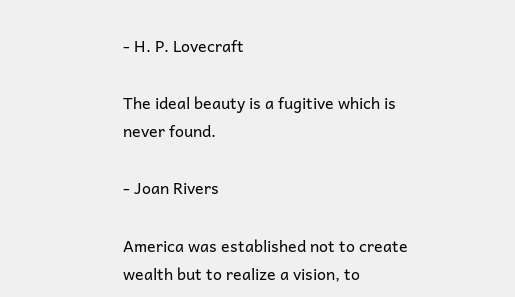- H. P. Lovecraft

The ideal beauty is a fugitive which is never found.

- Joan Rivers

America was established not to create wealth but to realize a vision, to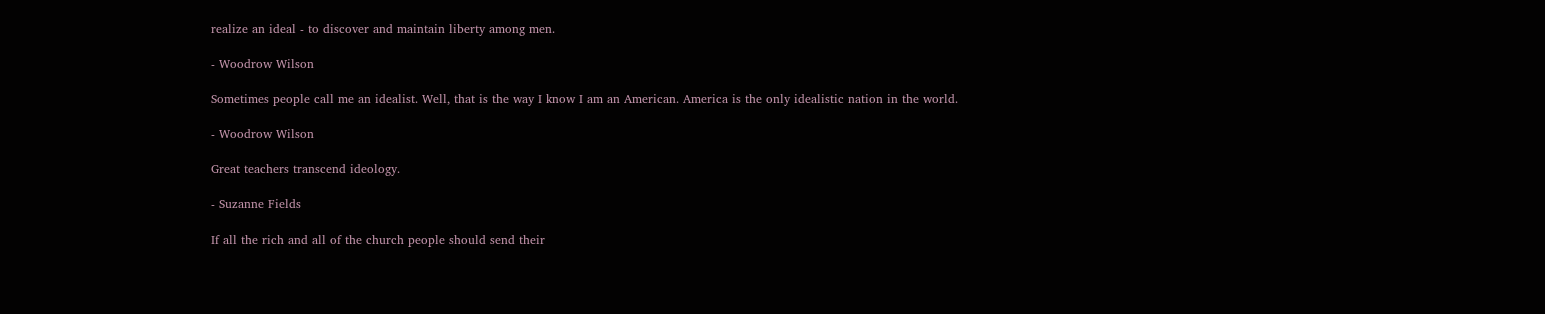realize an ideal - to discover and maintain liberty among men.

- Woodrow Wilson

Sometimes people call me an idealist. Well, that is the way I know I am an American. America is the only idealistic nation in the world.

- Woodrow Wilson

Great teachers transcend ideology.

- Suzanne Fields

If all the rich and all of the church people should send their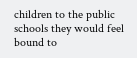children to the public schools they would feel bound to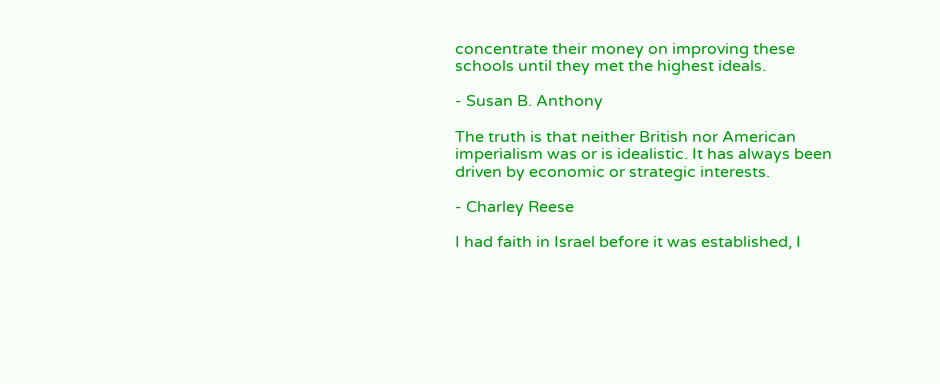concentrate their money on improving these schools until they met the highest ideals.

- Susan B. Anthony

The truth is that neither British nor American imperialism was or is idealistic. It has always been driven by economic or strategic interests.

- Charley Reese

I had faith in Israel before it was established, I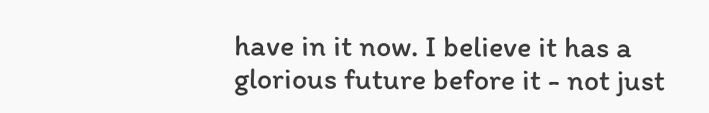have in it now. I believe it has a glorious future before it - not just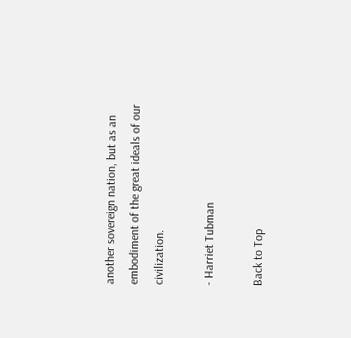another sovereign nation, but as an embodiment of the great ideals of our civilization.

- Harriet Tubman

Back to Top